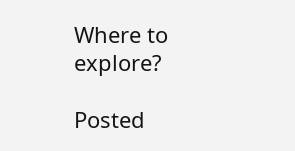Where to explore?

Posted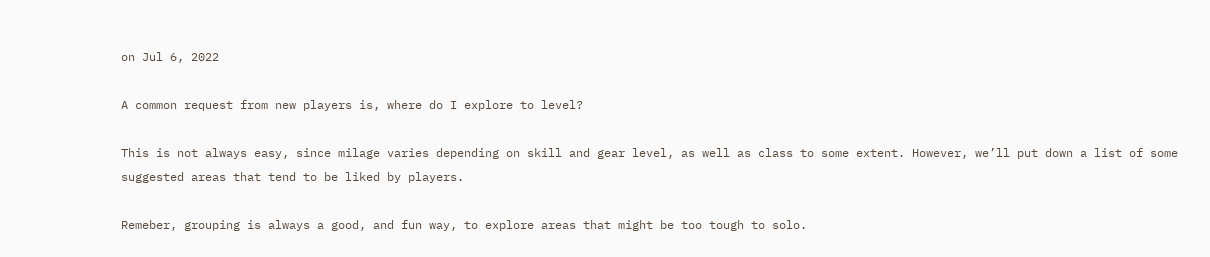on Jul 6, 2022

A common request from new players is, where do I explore to level?

This is not always easy, since milage varies depending on skill and gear level, as well as class to some extent. However, we’ll put down a list of some suggested areas that tend to be liked by players.

Remeber, grouping is always a good, and fun way, to explore areas that might be too tough to solo.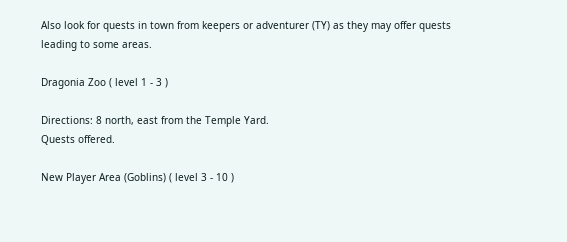Also look for quests in town from keepers or adventurer (TY) as they may offer quests leading to some areas.

Dragonia Zoo ( level 1 - 3 )

Directions: 8 north, east from the Temple Yard.
Quests offered.

New Player Area (Goblins) ( level 3 - 10 )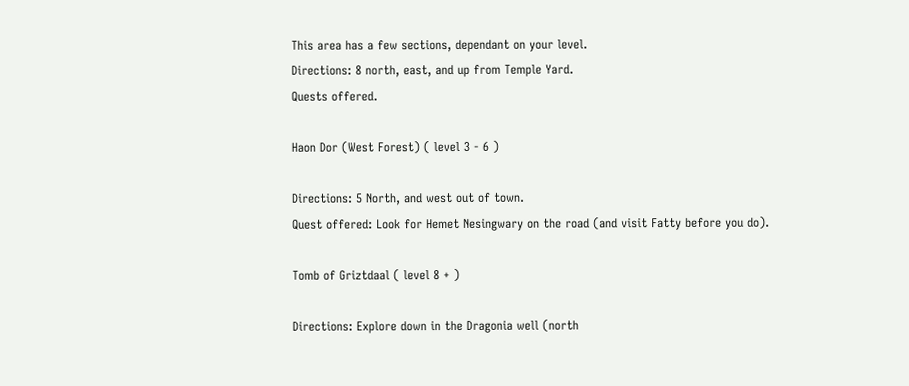This area has a few sections, dependant on your level.
Directions: 8 north, east, and up from Temple Yard.
Quests offered.

Haon Dor (West Forest) ( level 3 - 6 )

Directions: 5 North, and west out of town.
Quest offered: Look for Hemet Nesingwary on the road (and visit Fatty before you do).

Tomb of Griztdaal ( level 8 + )

Directions: Explore down in the Dragonia well (north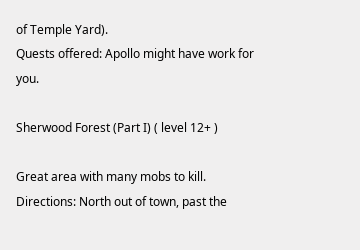of Temple Yard).
Quests offered: Apollo might have work for you.

Sherwood Forest (Part I) ( level 12+ )

Great area with many mobs to kill.
Directions: North out of town, past the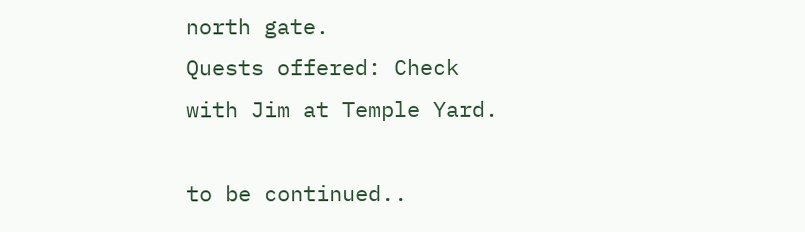north gate.
Quests offered: Check with Jim at Temple Yard.

to be continued..